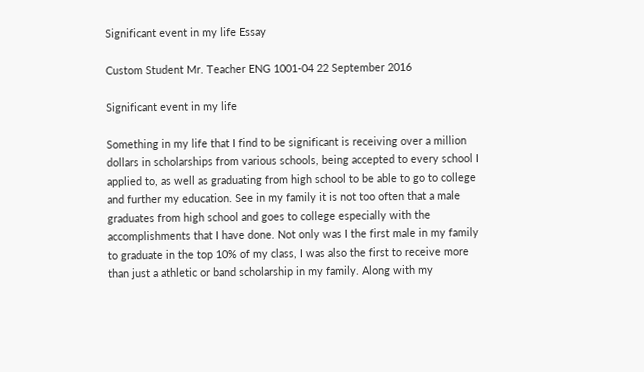Significant event in my life Essay

Custom Student Mr. Teacher ENG 1001-04 22 September 2016

Significant event in my life

Something in my life that I find to be significant is receiving over a million dollars in scholarships from various schools, being accepted to every school I applied to, as well as graduating from high school to be able to go to college and further my education. See in my family it is not too often that a male graduates from high school and goes to college especially with the accomplishments that I have done. Not only was I the first male in my family to graduate in the top 10% of my class, I was also the first to receive more than just a athletic or band scholarship in my family. Along with my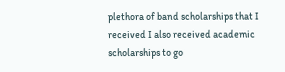plethora of band scholarships that I received I also received academic scholarships to go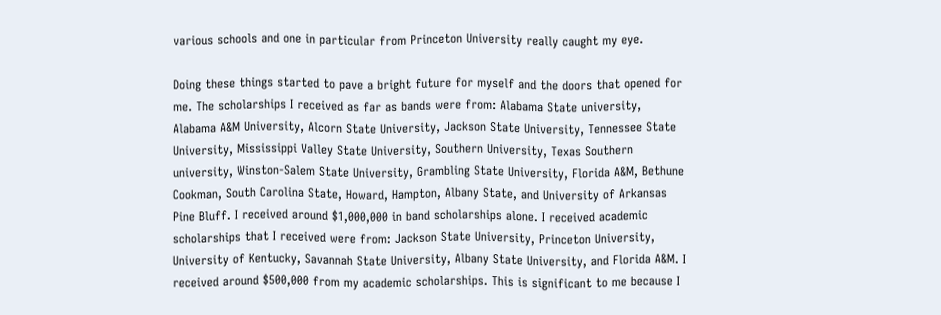various schools and one in particular from Princeton University really caught my eye.

Doing these things started to pave a bright future for myself and the doors that opened for me. The scholarships I received as far as bands were from: Alabama State university, Alabama A&M University, Alcorn State University, Jackson State University, Tennessee State University, Mississippi Valley State University, Southern University, Texas Southern university, Winston-Salem State University, Grambling State University, Florida A&M, Bethune Cookman, South Carolina State, Howard, Hampton, Albany State, and University of Arkansas Pine Bluff. I received around $1,000,000 in band scholarships alone. I received academic scholarships that I received were from: Jackson State University, Princeton University, University of Kentucky, Savannah State University, Albany State University, and Florida A&M. I received around $500,000 from my academic scholarships. This is significant to me because I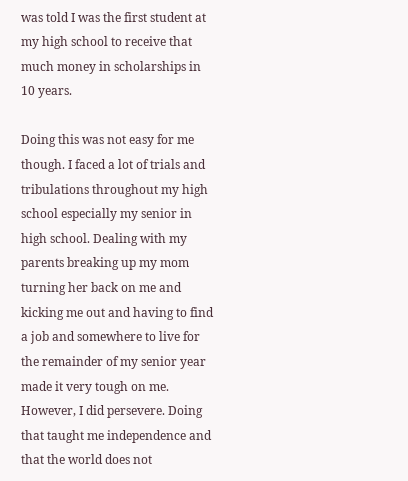was told I was the first student at my high school to receive that much money in scholarships in 10 years.

Doing this was not easy for me though. I faced a lot of trials and tribulations throughout my high school especially my senior in high school. Dealing with my parents breaking up my mom turning her back on me and kicking me out and having to find a job and somewhere to live for the remainder of my senior year made it very tough on me. However, I did persevere. Doing that taught me independence and that the world does not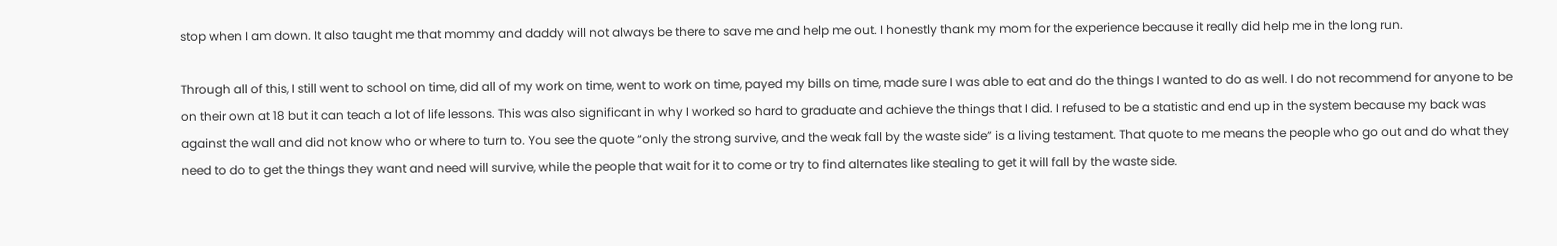stop when I am down. It also taught me that mommy and daddy will not always be there to save me and help me out. I honestly thank my mom for the experience because it really did help me in the long run.

Through all of this, I still went to school on time, did all of my work on time, went to work on time, payed my bills on time, made sure I was able to eat and do the things I wanted to do as well. I do not recommend for anyone to be on their own at 18 but it can teach a lot of life lessons. This was also significant in why I worked so hard to graduate and achieve the things that I did. I refused to be a statistic and end up in the system because my back was against the wall and did not know who or where to turn to. You see the quote “only the strong survive, and the weak fall by the waste side” is a living testament. That quote to me means the people who go out and do what they need to do to get the things they want and need will survive, while the people that wait for it to come or try to find alternates like stealing to get it will fall by the waste side.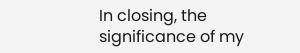In closing, the significance of my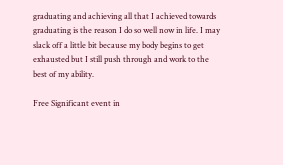graduating and achieving all that I achieved towards graduating is the reason I do so well now in life. I may slack off a little bit because my body begins to get exhausted but I still push through and work to the best of my ability.

Free Significant event in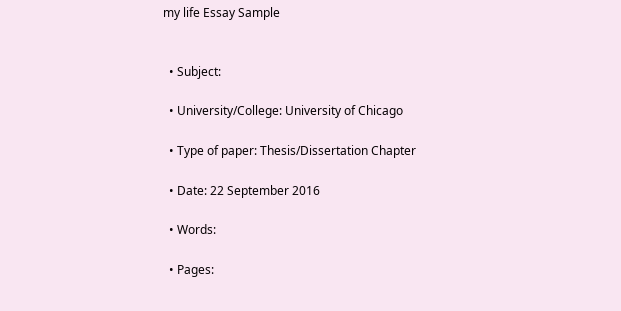my life Essay Sample


  • Subject:

  • University/College: University of Chicago

  • Type of paper: Thesis/Dissertation Chapter

  • Date: 22 September 2016

  • Words:

  • Pages: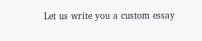Let us write you a custom essay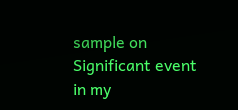sample on Significant event in my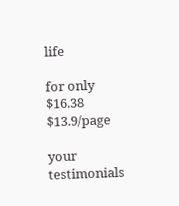life

for only $16.38 $13.9/page

your testimonials